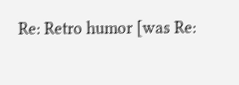Re: Retro humor [was Re: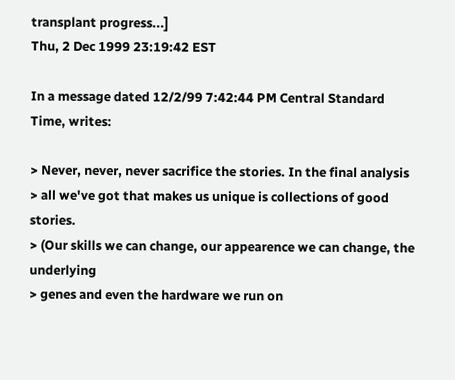transplant progress...]
Thu, 2 Dec 1999 23:19:42 EST

In a message dated 12/2/99 7:42:44 PM Central Standard Time, writes:

> Never, never, never sacrifice the stories. In the final analysis
> all we've got that makes us unique is collections of good stories.
> (Our skills we can change, our appearence we can change, the underlying
> genes and even the hardware we run on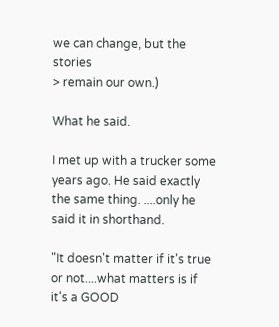we can change, but the stories
> remain our own.)

What he said.

I met up with a trucker some years ago. He said exactly the same thing. ....only he said it in shorthand.

"It doesn't matter if it's true or not....what matters is if it's a GOOD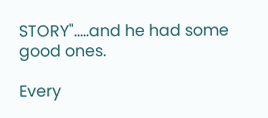STORY".....and he had some good ones.

Every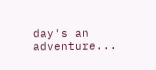day's an adventure...